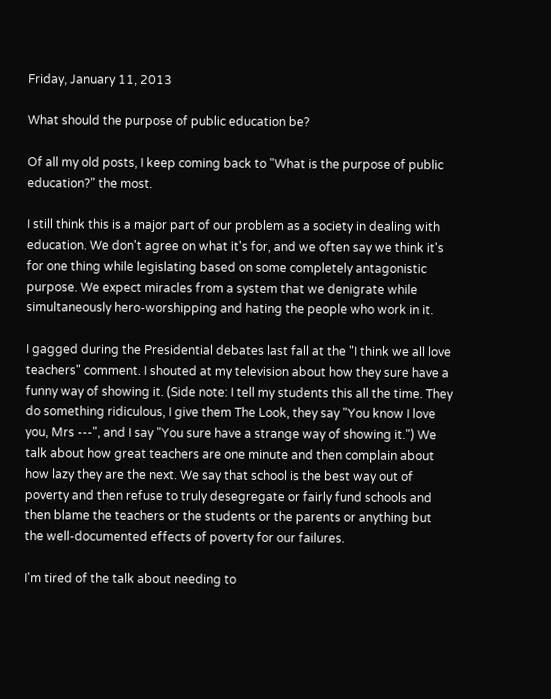Friday, January 11, 2013

What should the purpose of public education be?

Of all my old posts, I keep coming back to "What is the purpose of public education?" the most.

I still think this is a major part of our problem as a society in dealing with education. We don't agree on what it's for, and we often say we think it's for one thing while legislating based on some completely antagonistic purpose. We expect miracles from a system that we denigrate while simultaneously hero-worshipping and hating the people who work in it.

I gagged during the Presidential debates last fall at the "I think we all love teachers" comment. I shouted at my television about how they sure have a funny way of showing it. (Side note: I tell my students this all the time. They do something ridiculous, I give them The Look, they say "You know I love you, Mrs ---", and I say "You sure have a strange way of showing it.") We talk about how great teachers are one minute and then complain about how lazy they are the next. We say that school is the best way out of poverty and then refuse to truly desegregate or fairly fund schools and then blame the teachers or the students or the parents or anything but the well-documented effects of poverty for our failures.

I'm tired of the talk about needing to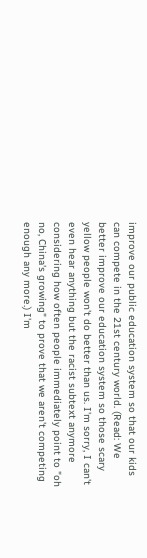improve our public education system so that our kids can compete in the 21st century world. (Read: We better improve our education system so those scary yellow people won't do better than us. I'm sorry, I can't even hear anything but the racist subtext anymore considering how often people immediately point to "oh no, China's growing" to prove that we aren't competing enough any more.) I'm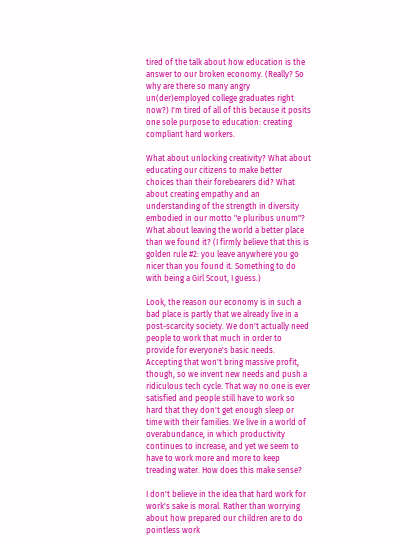tired of the talk about how education is the answer to our broken economy. (Really? So why are there so many angry un(der)employed college graduates right now?) I'm tired of all of this because it posits one sole purpose to education: creating compliant hard workers.

What about unlocking creativity? What about educating our citizens to make better choices than their forebearers did? What about creating empathy and an understanding of the strength in diversity embodied in our motto "e pluribus unum"? What about leaving the world a better place than we found it? (I firmly believe that this is golden rule #2: you leave anywhere you go nicer than you found it. Something to do with being a Girl Scout, I guess.)

Look, the reason our economy is in such a bad place is partly that we already live in a post-scarcity society. We don't actually need people to work that much in order to provide for everyone's basic needs. Accepting that won't bring massive profit, though, so we invent new needs and push a ridiculous tech cycle. That way no one is ever satisfied and people still have to work so hard that they don't get enough sleep or time with their families. We live in a world of overabundance, in which productivity continues to increase, and yet we seem to have to work more and more to keep treading water. How does this make sense?

I don't believe in the idea that hard work for work's sake is moral. Rather than worrying about how prepared our children are to do pointless work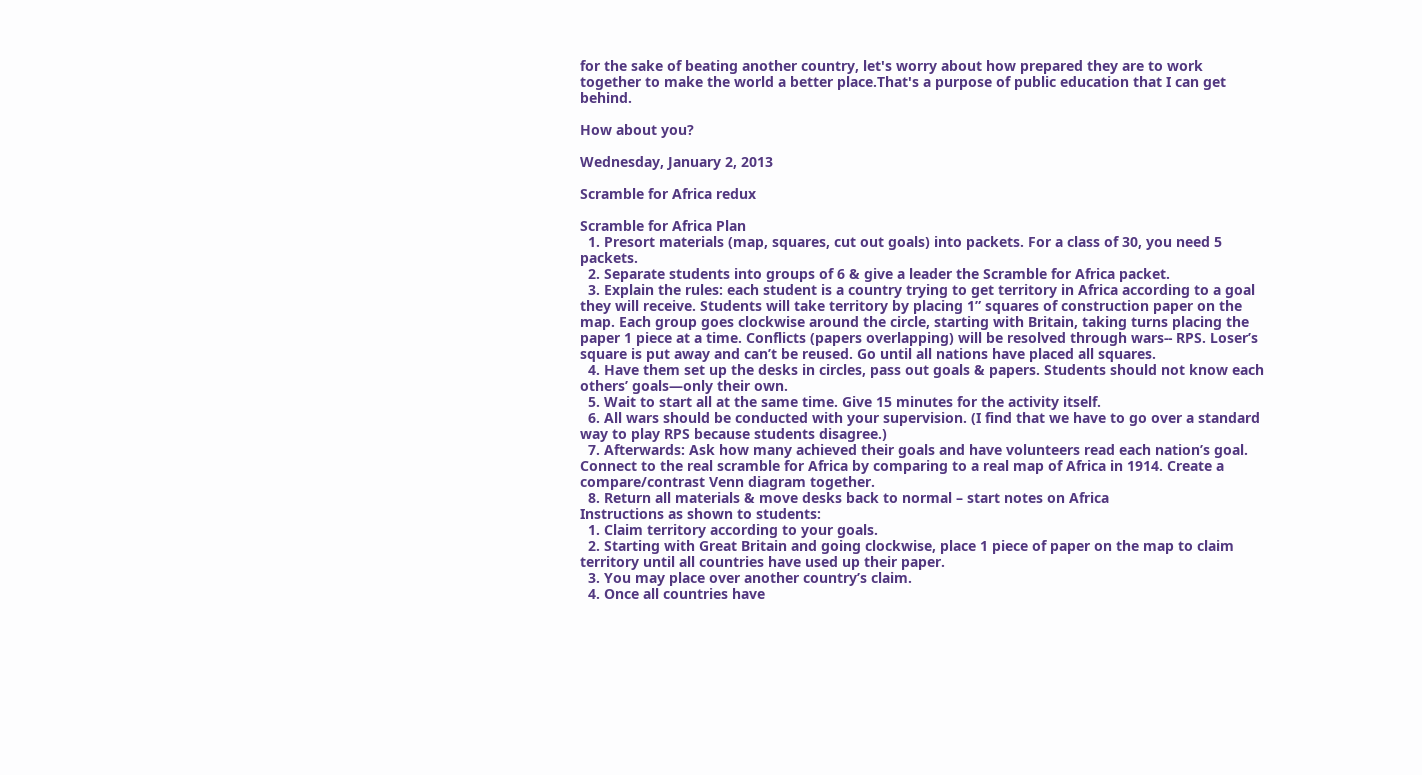for the sake of beating another country, let's worry about how prepared they are to work together to make the world a better place.That's a purpose of public education that I can get behind.

How about you?

Wednesday, January 2, 2013

Scramble for Africa redux

Scramble for Africa Plan
  1. Presort materials (map, squares, cut out goals) into packets. For a class of 30, you need 5 packets.
  2. Separate students into groups of 6 & give a leader the Scramble for Africa packet.
  3. Explain the rules: each student is a country trying to get territory in Africa according to a goal they will receive. Students will take territory by placing 1” squares of construction paper on the map. Each group goes clockwise around the circle, starting with Britain, taking turns placing the paper 1 piece at a time. Conflicts (papers overlapping) will be resolved through wars-- RPS. Loser’s square is put away and can’t be reused. Go until all nations have placed all squares.
  4. Have them set up the desks in circles, pass out goals & papers. Students should not know each others’ goals—only their own.
  5. Wait to start all at the same time. Give 15 minutes for the activity itself.
  6. All wars should be conducted with your supervision. (I find that we have to go over a standard way to play RPS because students disagree.)
  7. Afterwards: Ask how many achieved their goals and have volunteers read each nation’s goal. Connect to the real scramble for Africa by comparing to a real map of Africa in 1914. Create a compare/contrast Venn diagram together.
  8. Return all materials & move desks back to normal – start notes on Africa
Instructions as shown to students:
  1. Claim territory according to your goals.
  2. Starting with Great Britain and going clockwise, place 1 piece of paper on the map to claim territory until all countries have used up their paper.
  3. You may place over another country’s claim.
  4. Once all countries have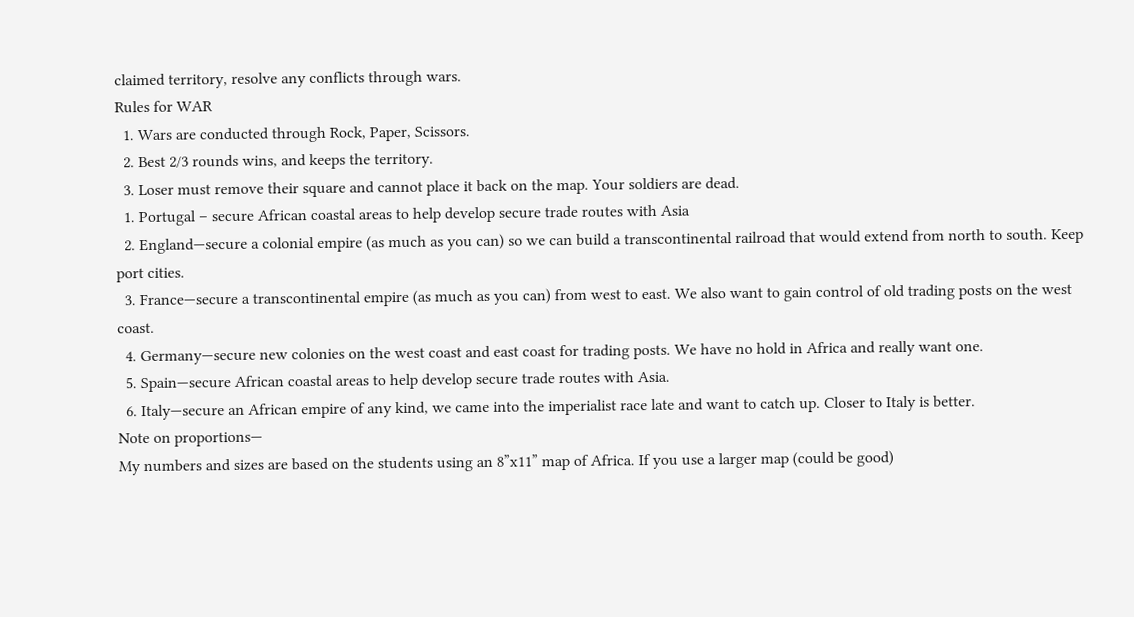claimed territory, resolve any conflicts through wars.
Rules for WAR
  1. Wars are conducted through Rock, Paper, Scissors.
  2. Best 2/3 rounds wins, and keeps the territory.
  3. Loser must remove their square and cannot place it back on the map. Your soldiers are dead.
  1. Portugal – secure African coastal areas to help develop secure trade routes with Asia
  2. England—secure a colonial empire (as much as you can) so we can build a transcontinental railroad that would extend from north to south. Keep port cities.
  3. France—secure a transcontinental empire (as much as you can) from west to east. We also want to gain control of old trading posts on the west coast.
  4. Germany—secure new colonies on the west coast and east coast for trading posts. We have no hold in Africa and really want one.
  5. Spain—secure African coastal areas to help develop secure trade routes with Asia.
  6. Italy—secure an African empire of any kind, we came into the imperialist race late and want to catch up. Closer to Italy is better.
Note on proportions—
My numbers and sizes are based on the students using an 8”x11” map of Africa. If you use a larger map (could be good)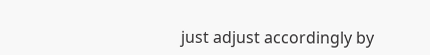just adjust accordingly by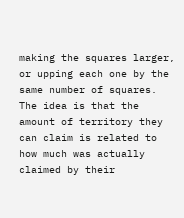making the squares larger, or upping each one by the same number of squares. The idea is that the amount of territory they can claim is related to how much was actually claimed by their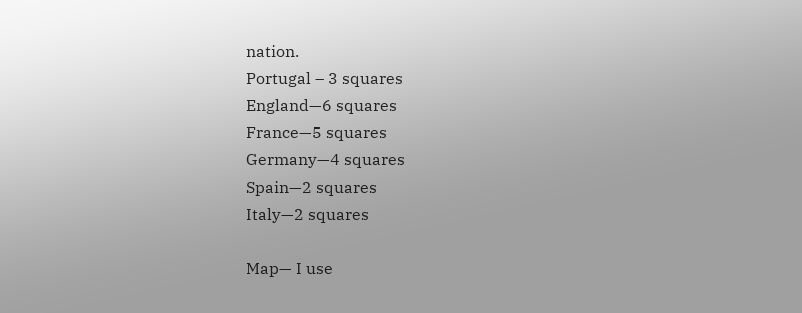nation.
Portugal – 3 squares
England—6 squares
France—5 squares
Germany—4 squares
Spain—2 squares
Italy—2 squares

Map— I use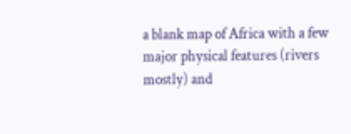a blank map of Africa with a few major physical features (rivers mostly) and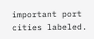important port cities labeled.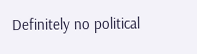Definitely no political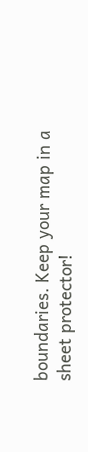boundaries. Keep your map in a sheet protector!